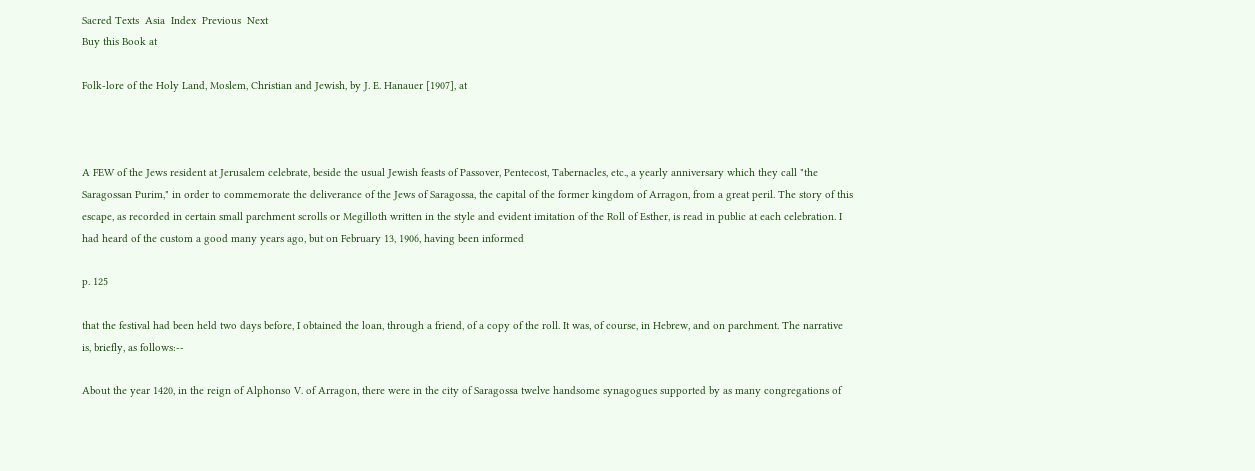Sacred Texts  Asia  Index  Previous  Next
Buy this Book at

Folk-lore of the Holy Land, Moslem, Christian and Jewish, by J. E. Hanauer [1907], at



A FEW of the Jews resident at Jerusalem celebrate, beside the usual Jewish feasts of Passover, Pentecost, Tabernacles, etc., a yearly anniversary which they call "the Saragossan Purim," in order to commemorate the deliverance of the Jews of Saragossa, the capital of the former kingdom of Arragon, from a great peril. The story of this escape, as recorded in certain small parchment scrolls or Megilloth written in the style and evident imitation of the Roll of Esther, is read in public at each celebration. I had heard of the custom a good many years ago, but on February 13, 1906, having been informed

p. 125

that the festival had been held two days before, I obtained the loan, through a friend, of a copy of the roll. It was, of course, in Hebrew, and on parchment. The narrative is, briefly, as follows:--

About the year 1420, in the reign of Alphonso V. of Arragon, there were in the city of Saragossa twelve handsome synagogues supported by as many congregations of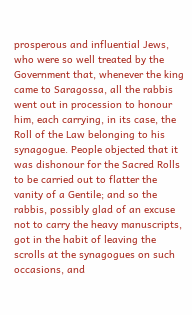prosperous and influential Jews, who were so well treated by the Government that, whenever the king came to Saragossa, all the rabbis went out in procession to honour him, each carrying, in its case, the Roll of the Law belonging to his synagogue. People objected that it was dishonour for the Sacred Rolls to be carried out to flatter the vanity of a Gentile; and so the rabbis, possibly glad of an excuse not to carry the heavy manuscripts, got in the habit of leaving the scrolls at the synagogues on such occasions, and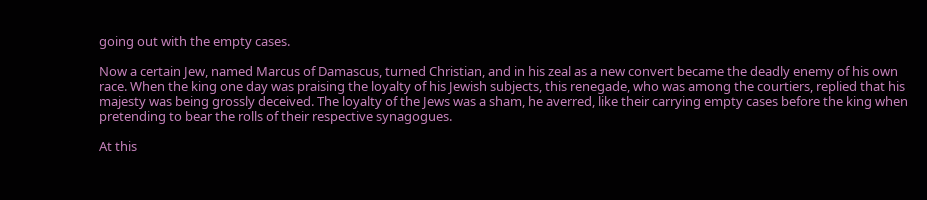going out with the empty cases.

Now a certain Jew, named Marcus of Damascus, turned Christian, and in his zeal as a new convert became the deadly enemy of his own race. When the king one day was praising the loyalty of his Jewish subjects, this renegade, who was among the courtiers, replied that his majesty was being grossly deceived. The loyalty of the Jews was a sham, he averred, like their carrying empty cases before the king when pretending to bear the rolls of their respective synagogues.

At this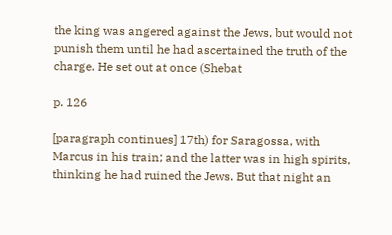the king was angered against the Jews, but would not punish them until he had ascertained the truth of the charge. He set out at once (Shebat

p. 126

[paragraph continues] 17th) for Saragossa, with Marcus in his train; and the latter was in high spirits, thinking he had ruined the Jews. But that night an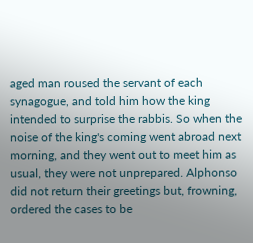aged man roused the servant of each synagogue, and told him how the king intended to surprise the rabbis. So when the noise of the king's coming went abroad next morning, and they went out to meet him as usual, they were not unprepared. Alphonso did not return their greetings but, frowning, ordered the cases to be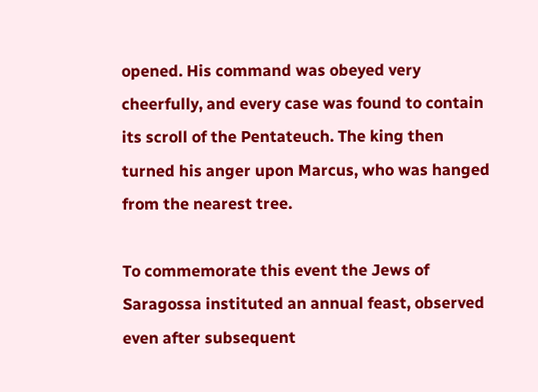opened. His command was obeyed very cheerfully, and every case was found to contain its scroll of the Pentateuch. The king then turned his anger upon Marcus, who was hanged from the nearest tree.

To commemorate this event the Jews of Saragossa instituted an annual feast, observed even after subsequent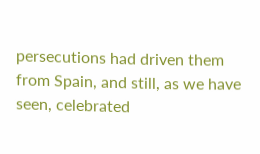persecutions had driven them from Spain, and still, as we have seen, celebrated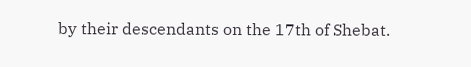by their descendants on the 17th of Shebat.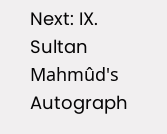Next: IX. Sultan Mahmûd's Autograph